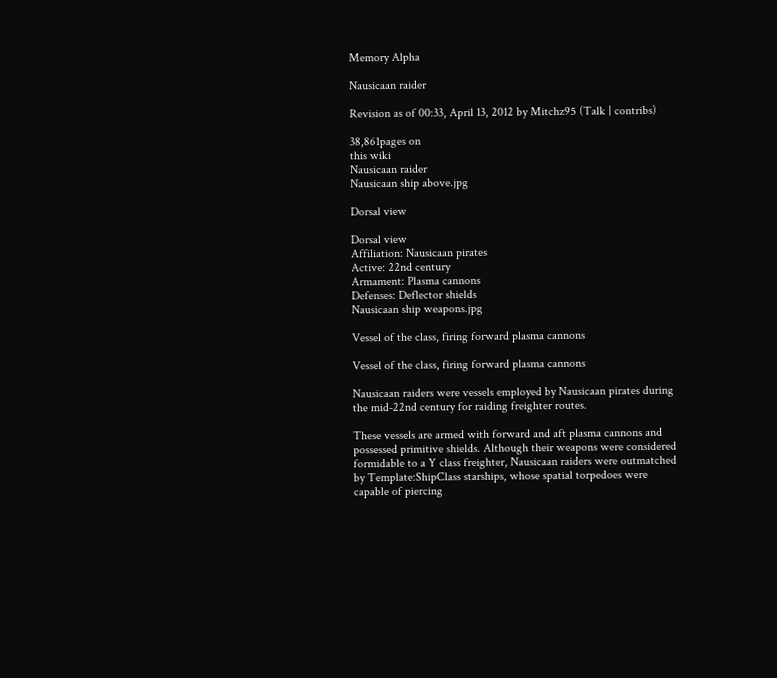Memory Alpha

Nausicaan raider

Revision as of 00:33, April 13, 2012 by Mitchz95 (Talk | contribs)

38,861pages on
this wiki
Nausicaan raider
Nausicaan ship above.jpg

Dorsal view

Dorsal view
Affiliation: Nausicaan pirates
Active: 22nd century
Armament: Plasma cannons
Defenses: Deflector shields
Nausicaan ship weapons.jpg

Vessel of the class, firing forward plasma cannons

Vessel of the class, firing forward plasma cannons

Nausicaan raiders were vessels employed by Nausicaan pirates during the mid-22nd century for raiding freighter routes.

These vessels are armed with forward and aft plasma cannons and possessed primitive shields. Although their weapons were considered formidable to a Y class freighter, Nausicaan raiders were outmatched by Template:ShipClass starships, whose spatial torpedoes were capable of piercing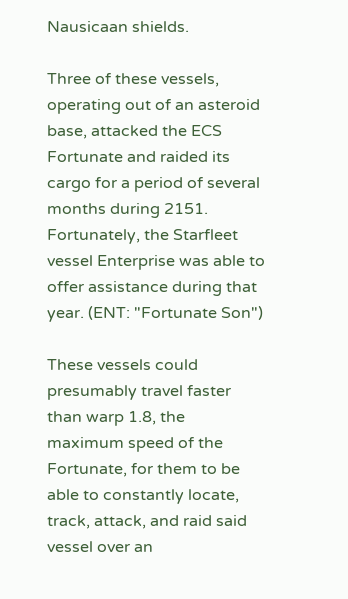Nausicaan shields.

Three of these vessels, operating out of an asteroid base, attacked the ECS Fortunate and raided its cargo for a period of several months during 2151. Fortunately, the Starfleet vessel Enterprise was able to offer assistance during that year. (ENT: "Fortunate Son")

These vessels could presumably travel faster than warp 1.8, the maximum speed of the Fortunate, for them to be able to constantly locate, track, attack, and raid said vessel over an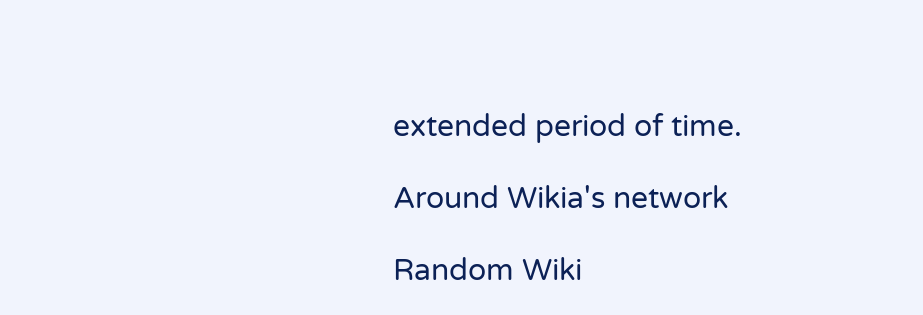extended period of time.

Around Wikia's network

Random Wiki